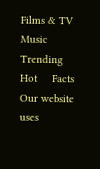Films & TV     Music     Trending     Hot     Facts
Our website uses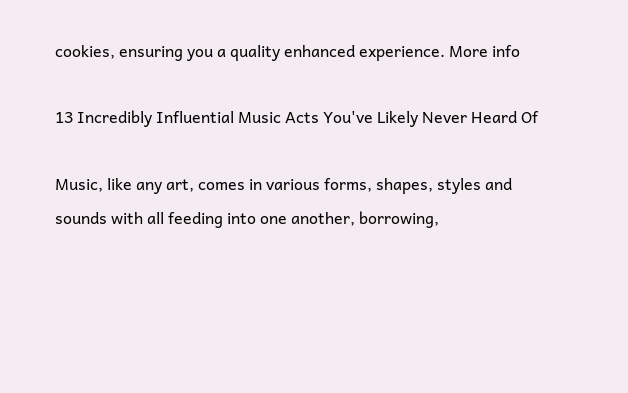cookies, ensuring you a quality enhanced experience. More info

13 Incredibly Influential Music Acts You've Likely Never Heard Of

Music, like any art, comes in various forms, shapes, styles and sounds with all feeding into one another, borrowing,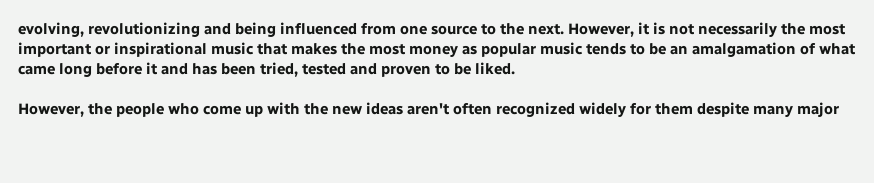evolving, revolutionizing and being influenced from one source to the next. However, it is not necessarily the most important or inspirational music that makes the most money as popular music tends to be an amalgamation of what came long before it and has been tried, tested and proven to be liked.

However, the people who come up with the new ideas aren't often recognized widely for them despite many major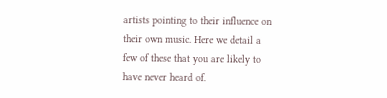artists pointing to their influence on their own music. Here we detail a few of these that you are likely to have never heard of.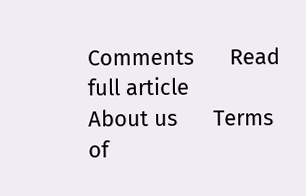Comments      Read full article
About us      Terms of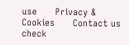use      Privacy & Cookies      Contact us check